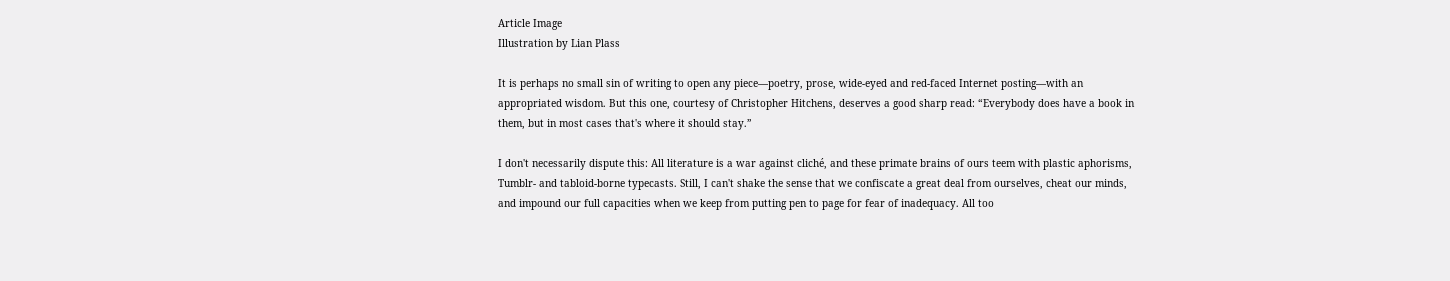Article Image
Illustration by Lian Plass

It is perhaps no small sin of writing to open any piece—poetry, prose, wide-eyed and red-faced Internet posting—with an appropriated wisdom. But this one, courtesy of Christopher Hitchens, deserves a good sharp read: “Everybody does have a book in them, but in most cases that's where it should stay.”

I don't necessarily dispute this: All literature is a war against cliché, and these primate brains of ours teem with plastic aphorisms, Tumblr- and tabloid-borne typecasts. Still, I can't shake the sense that we confiscate a great deal from ourselves, cheat our minds, and impound our full capacities when we keep from putting pen to page for fear of inadequacy. All too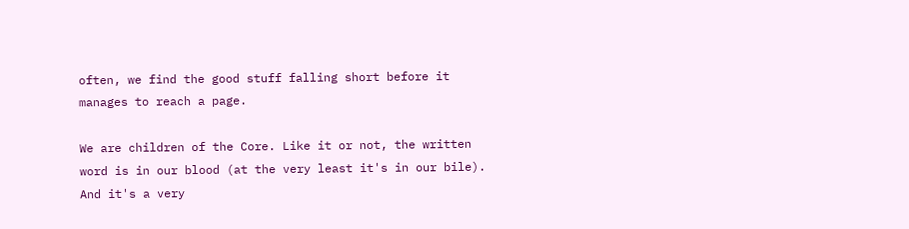often, we find the good stuff falling short before it manages to reach a page.

We are children of the Core. Like it or not, the written word is in our blood (at the very least it's in our bile). And it's a very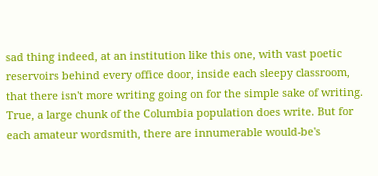sad thing indeed, at an institution like this one, with vast poetic reservoirs behind every office door, inside each sleepy classroom, that there isn't more writing going on for the simple sake of writing. True, a large chunk of the Columbia population does write. But for each amateur wordsmith, there are innumerable would-be's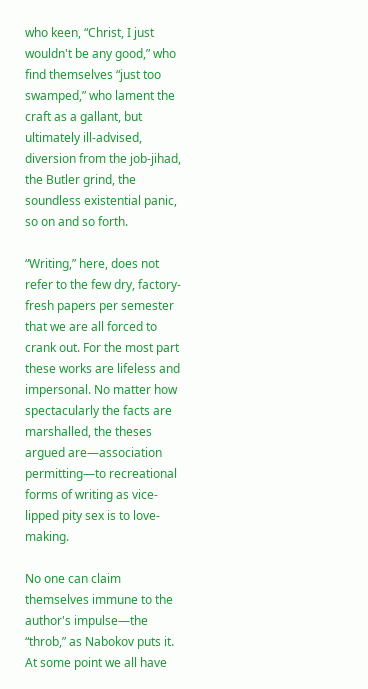who keen, “Christ, I just wouldn't be any good,” who find themselves “just too swamped,” who lament the craft as a gallant, but ultimately ill-advised, diversion from the job-jihad, the Butler grind, the soundless existential panic, so on and so forth.

“Writing,” here, does not refer to the few dry, factory-fresh papers per semester that we are all forced to crank out. For the most part these works are lifeless and impersonal. No matter how spectacularly the facts are marshalled, the theses argued are—association permitting—to recreational forms of writing as vice-lipped pity sex is to love-making.

No one can claim themselves immune to the author's impulse—the “throb,” as Nabokov puts it. At some point we all have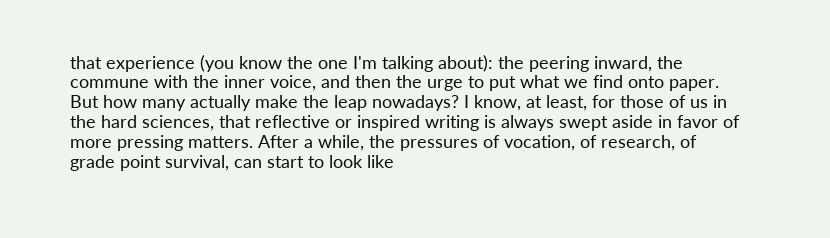that experience (you know the one I'm talking about): the peering inward, the commune with the inner voice, and then the urge to put what we find onto paper. But how many actually make the leap nowadays? I know, at least, for those of us in the hard sciences, that reflective or inspired writing is always swept aside in favor of more pressing matters. After a while, the pressures of vocation, of research, of grade point survival, can start to look like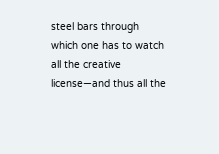steel bars through which one has to watch all the creative license—and thus all the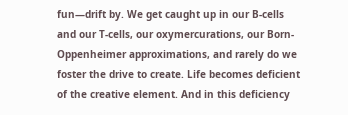fun—drift by. We get caught up in our B-cells and our T-cells, our oxymercurations, our Born-Oppenheimer approximations, and rarely do we foster the drive to create. Life becomes deficient of the creative element. And in this deficiency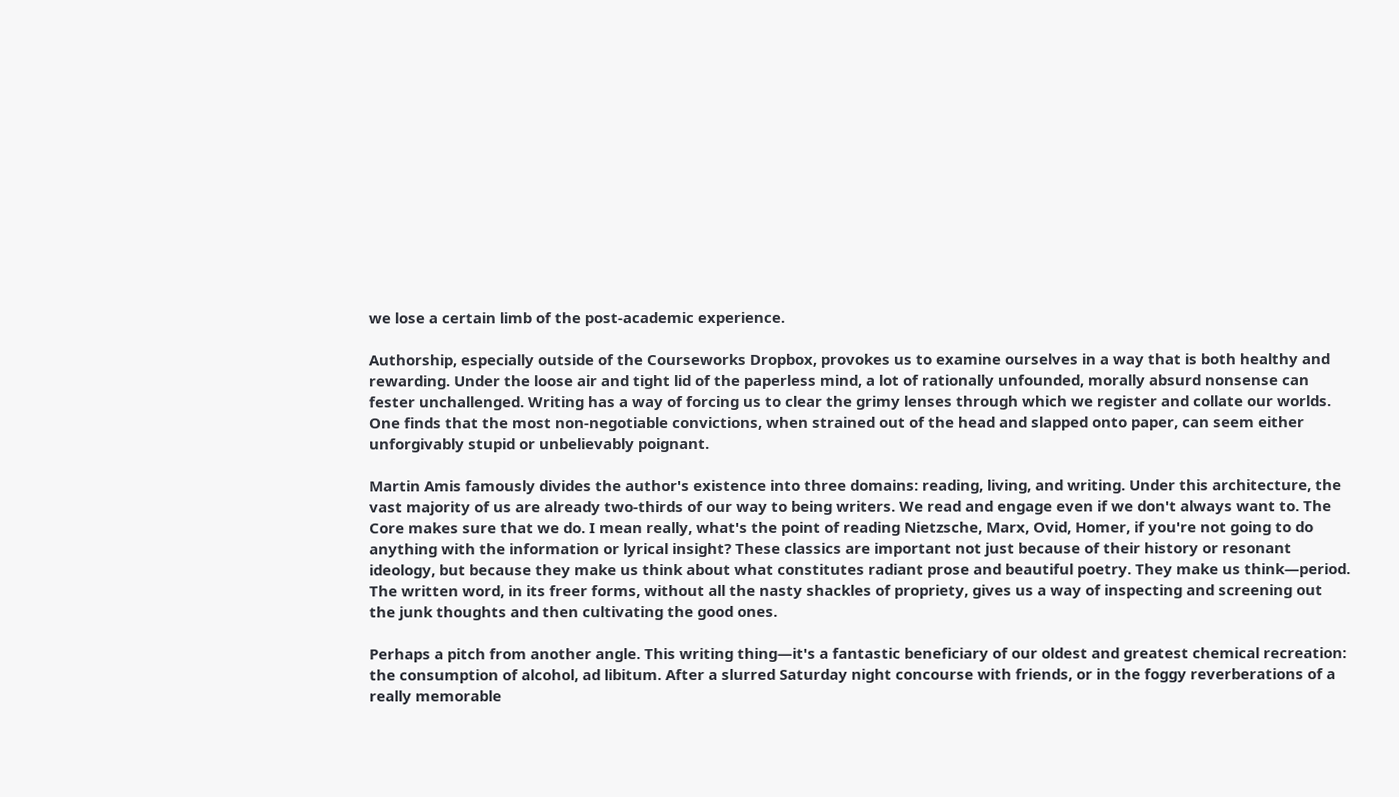we lose a certain limb of the post-academic experience.

Authorship, especially outside of the Courseworks Dropbox, provokes us to examine ourselves in a way that is both healthy and rewarding. Under the loose air and tight lid of the paperless mind, a lot of rationally unfounded, morally absurd nonsense can fester unchallenged. Writing has a way of forcing us to clear the grimy lenses through which we register and collate our worlds. One finds that the most non-negotiable convictions, when strained out of the head and slapped onto paper, can seem either unforgivably stupid or unbelievably poignant.

Martin Amis famously divides the author's existence into three domains: reading, living, and writing. Under this architecture, the vast majority of us are already two-thirds of our way to being writers. We read and engage even if we don't always want to. The Core makes sure that we do. I mean really, what's the point of reading Nietzsche, Marx, Ovid, Homer, if you're not going to do anything with the information or lyrical insight? These classics are important not just because of their history or resonant ideology, but because they make us think about what constitutes radiant prose and beautiful poetry. They make us think—period. The written word, in its freer forms, without all the nasty shackles of propriety, gives us a way of inspecting and screening out the junk thoughts and then cultivating the good ones.

Perhaps a pitch from another angle. This writing thing—it's a fantastic beneficiary of our oldest and greatest chemical recreation: the consumption of alcohol, ad libitum. After a slurred Saturday night concourse with friends, or in the foggy reverberations of a really memorable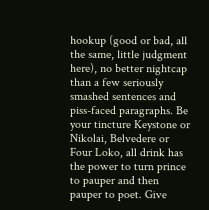hookup (good or bad, all the same, little judgment here), no better nightcap than a few seriously smashed sentences and piss-faced paragraphs. Be your tincture Keystone or Nikolai, Belvedere or Four Loko, all drink has the power to turn prince to pauper and then pauper to poet. Give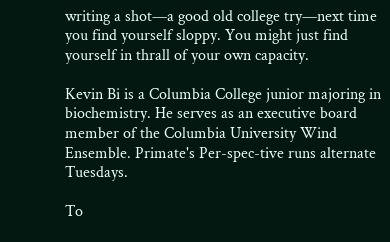writing a shot—a good old college try—next time you find yourself sloppy. You might just find yourself in thrall of your own capacity.

Kevin Bi is a Columbia College junior majoring in biochemistry. He serves as an executive board member of the Columbia University Wind Ensemble. Primate's Per-spec-tive runs alternate Tuesdays.

To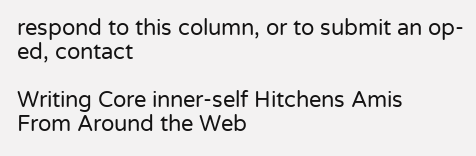respond to this column, or to submit an op-ed, contact

Writing Core inner-self Hitchens Amis
From Around the Web